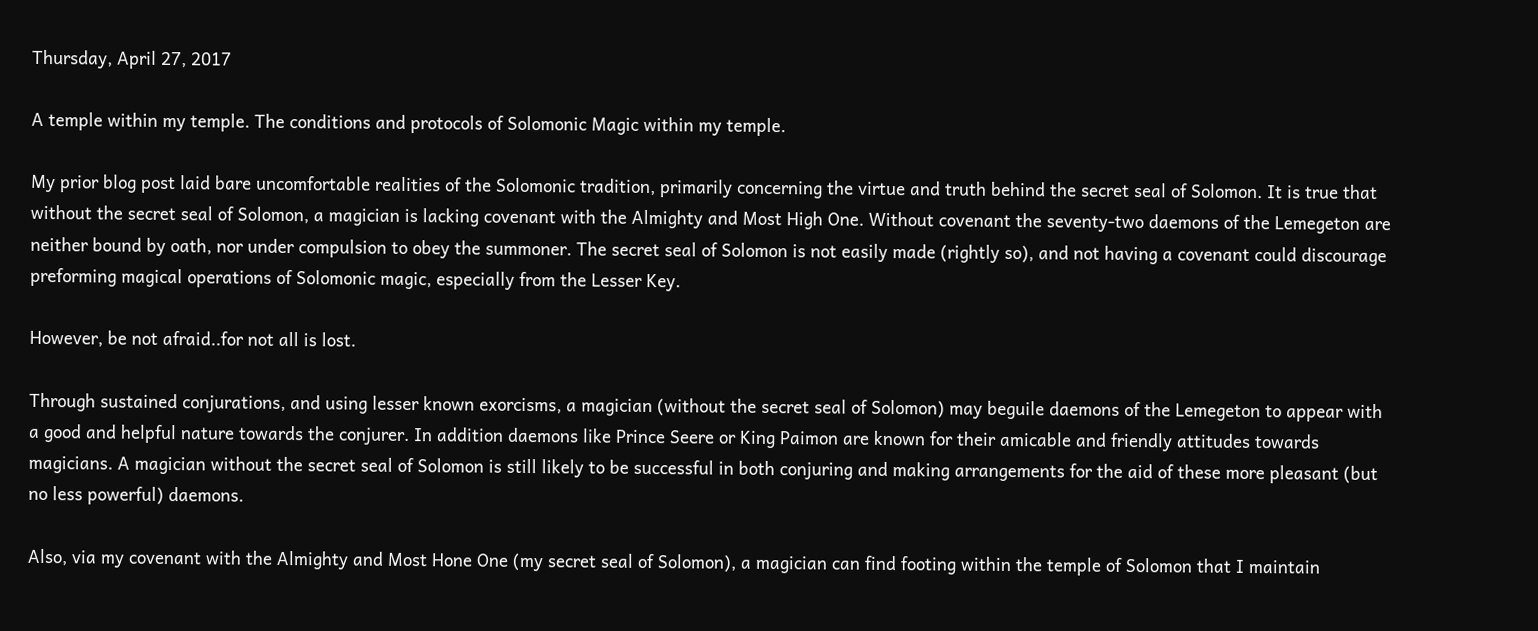Thursday, April 27, 2017

A temple within my temple. The conditions and protocols of Solomonic Magic within my temple.

My prior blog post laid bare uncomfortable realities of the Solomonic tradition, primarily concerning the virtue and truth behind the secret seal of Solomon. It is true that without the secret seal of Solomon, a magician is lacking covenant with the Almighty and Most High One. Without covenant the seventy-two daemons of the Lemegeton are neither bound by oath, nor under compulsion to obey the summoner. The secret seal of Solomon is not easily made (rightly so), and not having a covenant could discourage preforming magical operations of Solomonic magic, especially from the Lesser Key.

However, be not afraid..for not all is lost.

Through sustained conjurations, and using lesser known exorcisms, a magician (without the secret seal of Solomon) may beguile daemons of the Lemegeton to appear with a good and helpful nature towards the conjurer. In addition daemons like Prince Seere or King Paimon are known for their amicable and friendly attitudes towards magicians. A magician without the secret seal of Solomon is still likely to be successful in both conjuring and making arrangements for the aid of these more pleasant (but no less powerful) daemons.

Also, via my covenant with the Almighty and Most Hone One (my secret seal of Solomon), a magician can find footing within the temple of Solomon that I maintain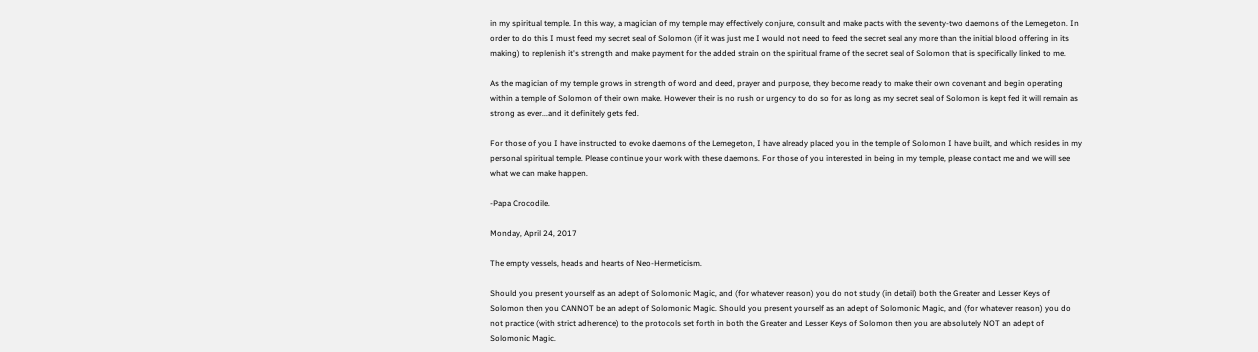in my spiritual temple. In this way, a magician of my temple may effectively conjure, consult and make pacts with the seventy-two daemons of the Lemegeton. In order to do this I must feed my secret seal of Solomon (if it was just me I would not need to feed the secret seal any more than the initial blood offering in its making) to replenish it's strength and make payment for the added strain on the spiritual frame of the secret seal of Solomon that is specifically linked to me.

As the magician of my temple grows in strength of word and deed, prayer and purpose, they become ready to make their own covenant and begin operating within a temple of Solomon of their own make. However their is no rush or urgency to do so for as long as my secret seal of Solomon is kept fed it will remain as strong as ever...and it definitely gets fed.

For those of you I have instructed to evoke daemons of the Lemegeton, I have already placed you in the temple of Solomon I have built, and which resides in my personal spiritual temple. Please continue your work with these daemons. For those of you interested in being in my temple, please contact me and we will see what we can make happen.

-Papa Crocodile.

Monday, April 24, 2017

The empty vessels, heads and hearts of Neo-Hermeticism.

Should you present yourself as an adept of Solomonic Magic, and (for whatever reason) you do not study (in detail) both the Greater and Lesser Keys of Solomon then you CANNOT be an adept of Solomonic Magic. Should you present yourself as an adept of Solomonic Magic, and (for whatever reason) you do not practice (with strict adherence) to the protocols set forth in both the Greater and Lesser Keys of Solomon then you are absolutely NOT an adept of Solomonic Magic.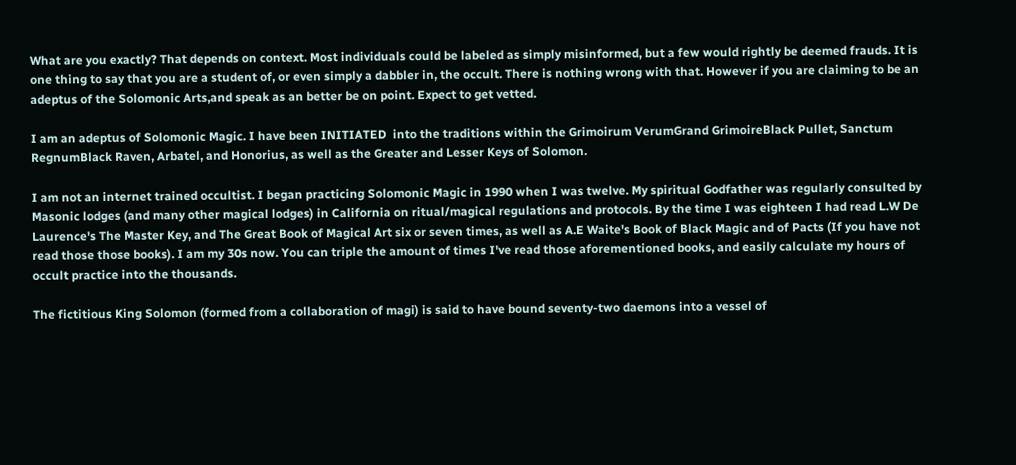What are you exactly? That depends on context. Most individuals could be labeled as simply misinformed, but a few would rightly be deemed frauds. It is one thing to say that you are a student of, or even simply a dabbler in, the occult. There is nothing wrong with that. However if you are claiming to be an adeptus of the Solomonic Arts,and speak as an better be on point. Expect to get vetted.

I am an adeptus of Solomonic Magic. I have been INITIATED  into the traditions within the Grimoirum VerumGrand GrimoireBlack Pullet, Sanctum RegnumBlack Raven, Arbatel, and Honorius, as well as the Greater and Lesser Keys of Solomon.

I am not an internet trained occultist. I began practicing Solomonic Magic in 1990 when I was twelve. My spiritual Godfather was regularly consulted by Masonic lodges (and many other magical lodges) in California on ritual/magical regulations and protocols. By the time I was eighteen I had read L.W De Laurence's The Master Key, and The Great Book of Magical Art six or seven times, as well as A.E Waite's Book of Black Magic and of Pacts (If you have not read those those books). I am my 30s now. You can triple the amount of times I've read those aforementioned books, and easily calculate my hours of occult practice into the thousands.

The fictitious King Solomon (formed from a collaboration of magi) is said to have bound seventy-two daemons into a vessel of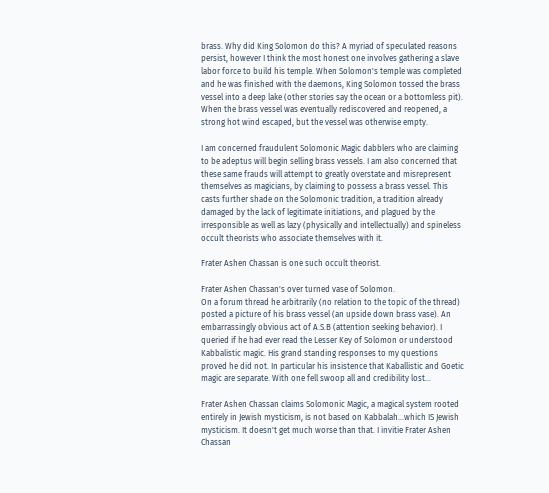brass. Why did King Solomon do this? A myriad of speculated reasons persist, however I think the most honest one involves gathering a slave labor force to build his temple. When Solomon's temple was completed and he was finished with the daemons, King Solomon tossed the brass vessel into a deep lake (other stories say the ocean or a bottomless pit). When the brass vessel was eventually rediscovered and reopened, a strong hot wind escaped, but the vessel was otherwise empty.

I am concerned fraudulent Solomonic Magic dabblers who are claiming to be adeptus will begin selling brass vessels. I am also concerned that these same frauds will attempt to greatly overstate and misrepresent themselves as magicians, by claiming to possess a brass vessel. This casts further shade on the Solomonic tradition, a tradition already damaged by the lack of legitimate initiations, and plagued by the irresponsible as well as lazy (physically and intellectually) and spineless occult theorists who associate themselves with it.

Frater Ashen Chassan is one such occult theorist.

Frater Ashen Chassan's over turned vase of Solomon.
On a forum thread he arbitrarily (no relation to the topic of the thread) posted a picture of his brass vessel (an upside down brass vase). An embarrassingly obvious act of A.S.B (attention seeking behavior). I queried if he had ever read the Lesser Key of Solomon or understood Kabbalistic magic. His grand standing responses to my questions proved he did not. In particular his insistence that Kaballistic and Goetic magic are separate. With one fell swoop all and credibility lost...

Frater Ashen Chassan claims Solomonic Magic, a magical system rooted entirely in Jewish mysticism, is not based on Kabbalah...which IS Jewish mysticism. It doesn't get much worse than that. I invitie Frater Ashen Chassan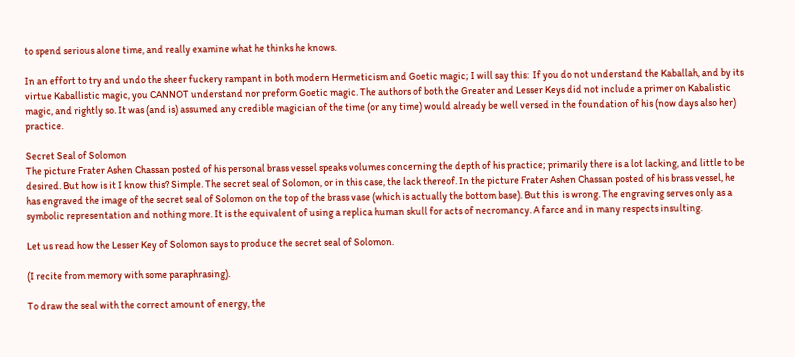to spend serious alone time, and really examine what he thinks he knows.

In an effort to try and undo the sheer fuckery rampant in both modern Hermeticism and Goetic magic; I will say this:  If you do not understand the Kaballah, and by its virtue Kaballistic magic, you CANNOT understand nor preform Goetic magic. The authors of both the Greater and Lesser Keys did not include a primer on Kabalistic magic, and rightly so. It was (and is) assumed any credible magician of the time (or any time) would already be well versed in the foundation of his (now days also her) practice.

Secret Seal of Solomon
The picture Frater Ashen Chassan posted of his personal brass vessel speaks volumes concerning the depth of his practice; primarily there is a lot lacking, and little to be desired. But how is it I know this? Simple. The secret seal of Solomon, or in this case, the lack thereof. In the picture Frater Ashen Chassan posted of his brass vessel, he has engraved the image of the secret seal of Solomon on the top of the brass vase (which is actually the bottom base). But this  is wrong. The engraving serves only as a symbolic representation and nothing more. It is the equivalent of using a replica human skull for acts of necromancy. A farce and in many respects insulting.

Let us read how the Lesser Key of Solomon says to produce the secret seal of Solomon.

(I recite from memory with some paraphrasing).

To draw the seal with the correct amount of energy, the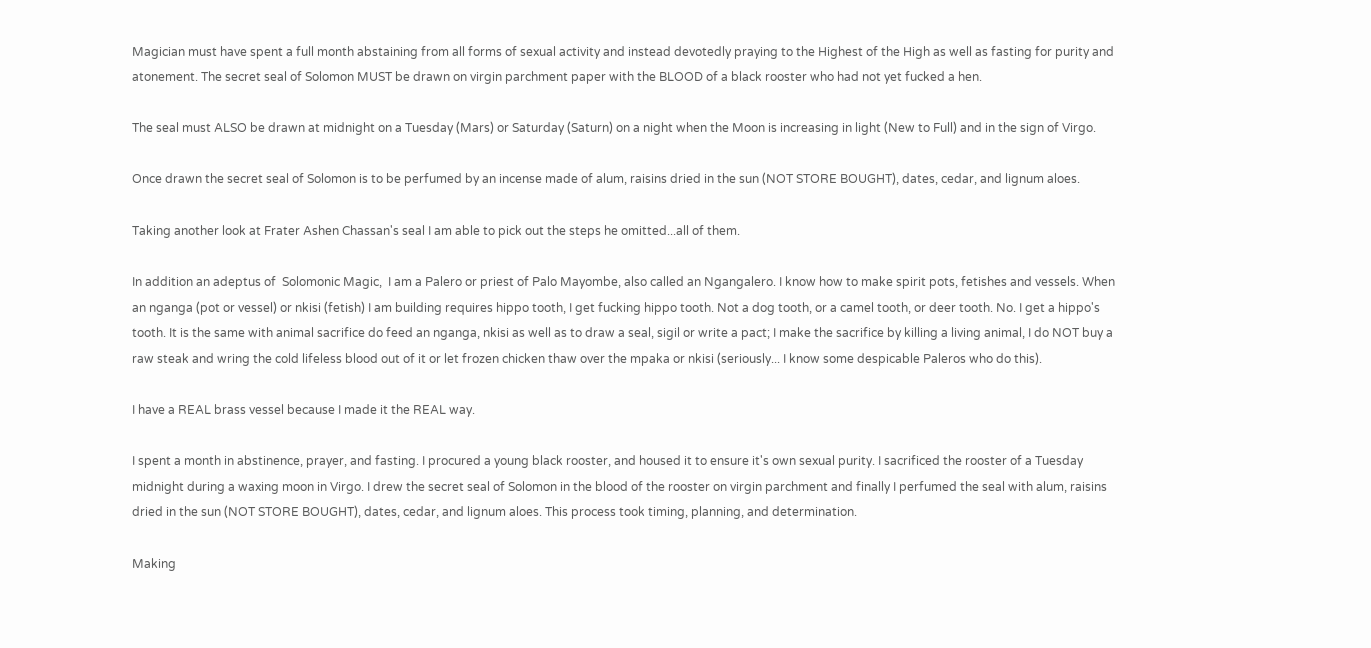Magician must have spent a full month abstaining from all forms of sexual activity and instead devotedly praying to the Highest of the High as well as fasting for purity and atonement. The secret seal of Solomon MUST be drawn on virgin parchment paper with the BLOOD of a black rooster who had not yet fucked a hen.

The seal must ALSO be drawn at midnight on a Tuesday (Mars) or Saturday (Saturn) on a night when the Moon is increasing in light (New to Full) and in the sign of Virgo.

Once drawn the secret seal of Solomon is to be perfumed by an incense made of alum, raisins dried in the sun (NOT STORE BOUGHT), dates, cedar, and lignum aloes.

Taking another look at Frater Ashen Chassan's seal I am able to pick out the steps he omitted...all of them.

In addition an adeptus of  Solomonic Magic,  I am a Palero or priest of Palo Mayombe, also called an Ngangalero. I know how to make spirit pots, fetishes and vessels. When an nganga (pot or vessel) or nkisi (fetish) I am building requires hippo tooth, I get fucking hippo tooth. Not a dog tooth, or a camel tooth, or deer tooth. No. I get a hippo's tooth. It is the same with animal sacrifice do feed an nganga, nkisi as well as to draw a seal, sigil or write a pact; I make the sacrifice by killing a living animal, I do NOT buy a raw steak and wring the cold lifeless blood out of it or let frozen chicken thaw over the mpaka or nkisi (seriously... I know some despicable Paleros who do this).

I have a REAL brass vessel because I made it the REAL way.

I spent a month in abstinence, prayer, and fasting. I procured a young black rooster, and housed it to ensure it's own sexual purity. I sacrificed the rooster of a Tuesday midnight during a waxing moon in Virgo. I drew the secret seal of Solomon in the blood of the rooster on virgin parchment and finally I perfumed the seal with alum, raisins dried in the sun (NOT STORE BOUGHT), dates, cedar, and lignum aloes. This process took timing, planning, and determination.

Making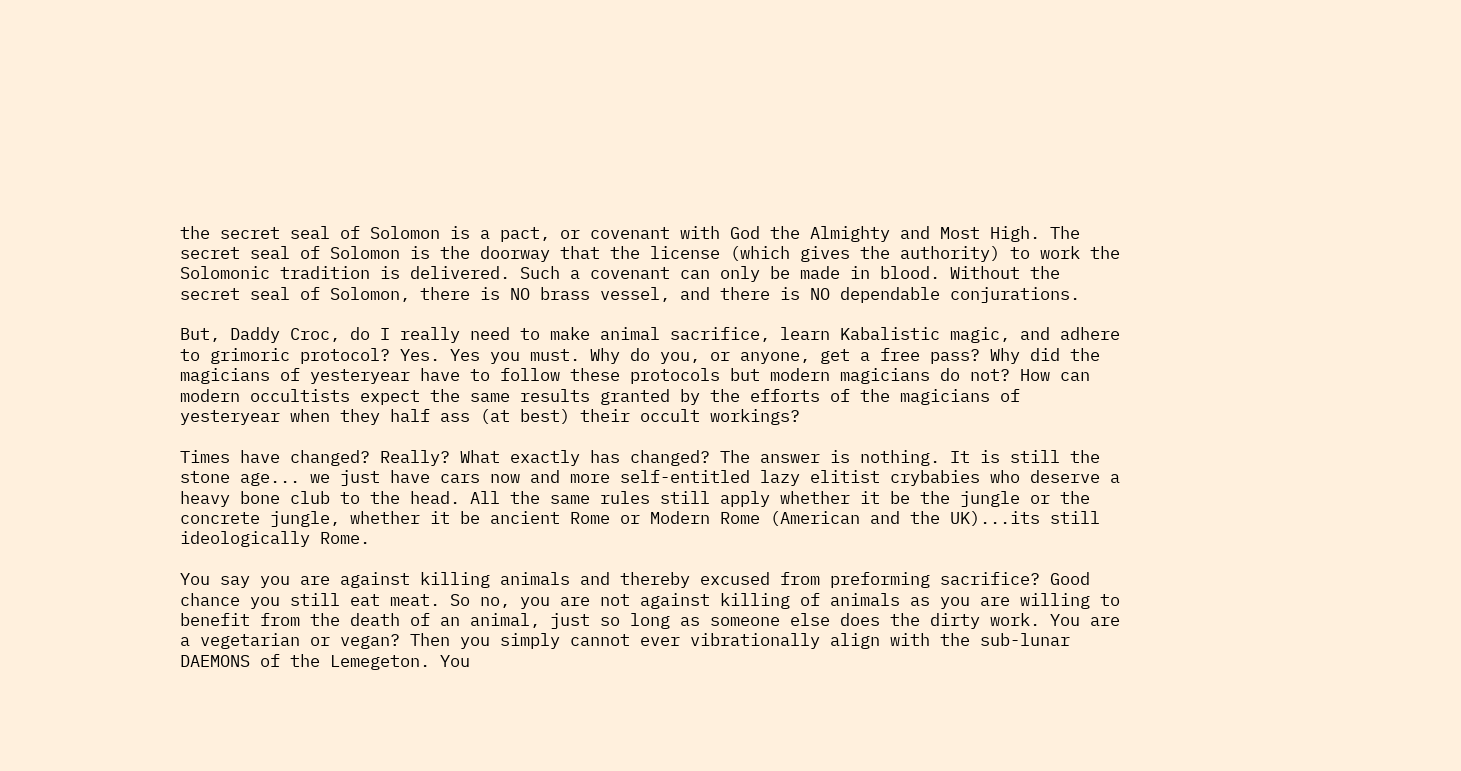the secret seal of Solomon is a pact, or covenant with God the Almighty and Most High. The secret seal of Solomon is the doorway that the license (which gives the authority) to work the Solomonic tradition is delivered. Such a covenant can only be made in blood. Without the secret seal of Solomon, there is NO brass vessel, and there is NO dependable conjurations.

But, Daddy Croc, do I really need to make animal sacrifice, learn Kabalistic magic, and adhere to grimoric protocol? Yes. Yes you must. Why do you, or anyone, get a free pass? Why did the magicians of yesteryear have to follow these protocols but modern magicians do not? How can modern occultists expect the same results granted by the efforts of the magicians of yesteryear when they half ass (at best) their occult workings?

Times have changed? Really? What exactly has changed? The answer is nothing. It is still the stone age... we just have cars now and more self-entitled lazy elitist crybabies who deserve a heavy bone club to the head. All the same rules still apply whether it be the jungle or the concrete jungle, whether it be ancient Rome or Modern Rome (American and the UK)...its still ideologically Rome.

You say you are against killing animals and thereby excused from preforming sacrifice? Good chance you still eat meat. So no, you are not against killing of animals as you are willing to benefit from the death of an animal, just so long as someone else does the dirty work. You are a vegetarian or vegan? Then you simply cannot ever vibrationally align with the sub-lunar DAEMONS of the Lemegeton. You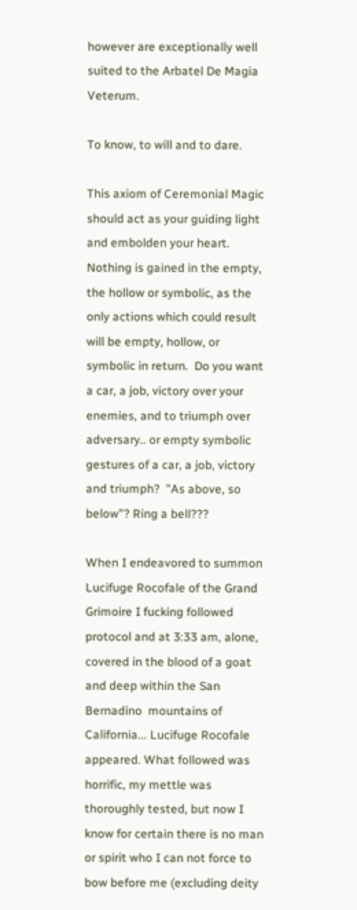however are exceptionally well suited to the Arbatel De Magia Veterum.

To know, to will and to dare.

This axiom of Ceremonial Magic should act as your guiding light and embolden your heart. Nothing is gained in the empty, the hollow or symbolic, as the only actions which could result will be empty, hollow, or symbolic in return.  Do you want a car, a job, victory over your enemies, and to triumph over adversary.. or empty symbolic gestures of a car, a job, victory and triumph?  "As above, so below"? Ring a bell???

When I endeavored to summon Lucifuge Rocofale of the Grand Grimoire I fucking followed protocol and at 3:33 am, alone, covered in the blood of a goat and deep within the San Bernadino  mountains of California... Lucifuge Rocofale appeared. What followed was horrific, my mettle was thoroughly tested, but now I know for certain there is no man or spirit who I can not force to bow before me (excluding deity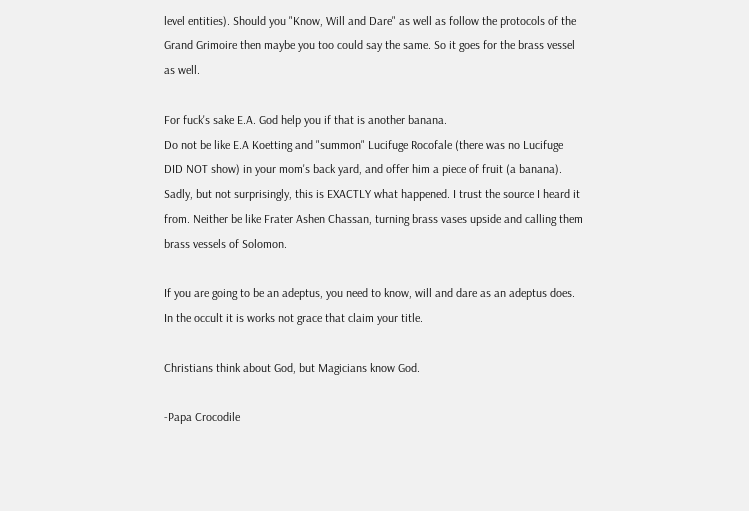level entities). Should you "Know, Will and Dare" as well as follow the protocols of the Grand Grimoire then maybe you too could say the same. So it goes for the brass vessel as well.

For fuck's sake E.A. God help you if that is another banana.
Do not be like E.A Koetting and "summon" Lucifuge Rocofale (there was no Lucifuge DID NOT show) in your mom's back yard, and offer him a piece of fruit (a banana). Sadly, but not surprisingly, this is EXACTLY what happened. I trust the source I heard it from. Neither be like Frater Ashen Chassan, turning brass vases upside and calling them brass vessels of Solomon.

If you are going to be an adeptus, you need to know, will and dare as an adeptus does. In the occult it is works not grace that claim your title.

Christians think about God, but Magicians know God.

-Papa Crocodile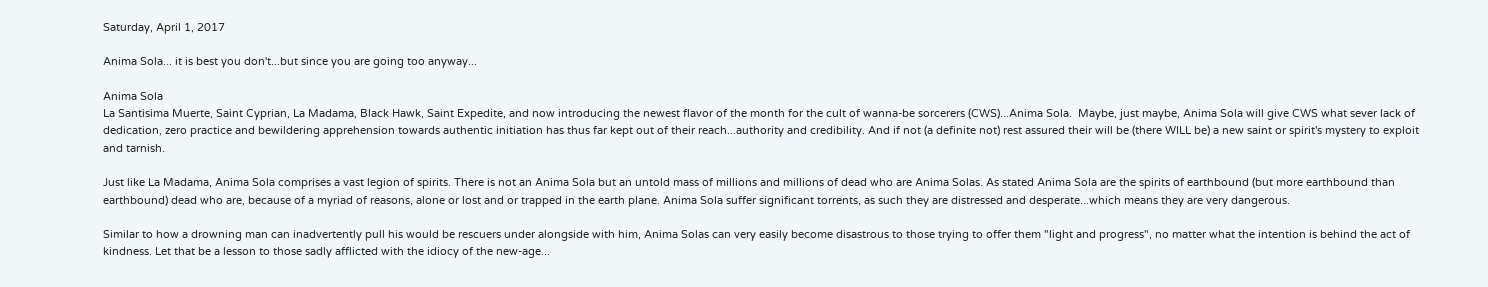Saturday, April 1, 2017

Anima Sola... it is best you don't...but since you are going too anyway...

Anima Sola
La Santisima Muerte, Saint Cyprian, La Madama, Black Hawk, Saint Expedite, and now introducing the newest flavor of the month for the cult of wanna-be sorcerers (CWS)...Anima Sola.  Maybe, just maybe, Anima Sola will give CWS what sever lack of dedication, zero practice and bewildering apprehension towards authentic initiation has thus far kept out of their reach...authority and credibility. And if not (a definite not) rest assured their will be (there WILL be) a new saint or spirit's mystery to exploit and tarnish.

Just like La Madama, Anima Sola comprises a vast legion of spirits. There is not an Anima Sola but an untold mass of millions and millions of dead who are Anima Solas. As stated Anima Sola are the spirits of earthbound (but more earthbound than earthbound) dead who are, because of a myriad of reasons, alone or lost and or trapped in the earth plane. Anima Sola suffer significant torrents, as such they are distressed and desperate...which means they are very dangerous.

Similar to how a drowning man can inadvertently pull his would be rescuers under alongside with him, Anima Solas can very easily become disastrous to those trying to offer them "light and progress", no matter what the intention is behind the act of kindness. Let that be a lesson to those sadly afflicted with the idiocy of the new-age...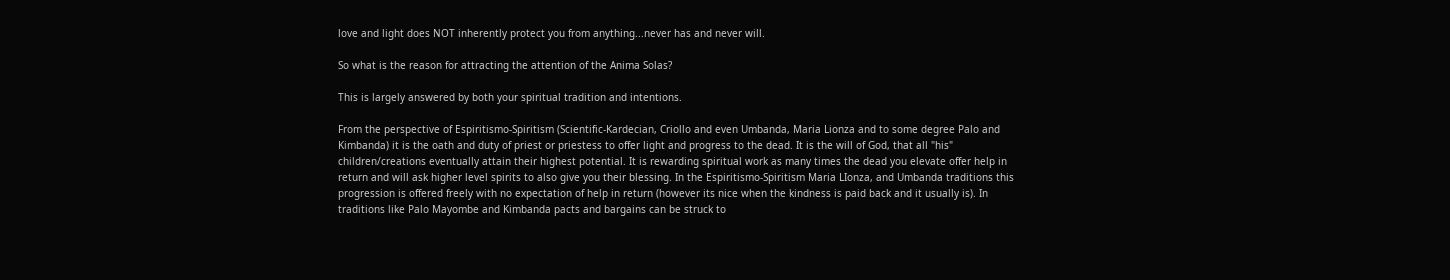love and light does NOT inherently protect you from anything...never has and never will.

So what is the reason for attracting the attention of the Anima Solas?

This is largely answered by both your spiritual tradition and intentions.

From the perspective of Espiritismo-Spiritism (Scientific-Kardecian, Criollo and even Umbanda, Maria Lionza and to some degree Palo and Kimbanda) it is the oath and duty of priest or priestess to offer light and progress to the dead. It is the will of God, that all "his" children/creations eventually attain their highest potential. It is rewarding spiritual work as many times the dead you elevate offer help in return and will ask higher level spirits to also give you their blessing. In the Espiritismo-Spiritism Maria LIonza, and Umbanda traditions this progression is offered freely with no expectation of help in return (however its nice when the kindness is paid back and it usually is). In traditions like Palo Mayombe and Kimbanda pacts and bargains can be struck to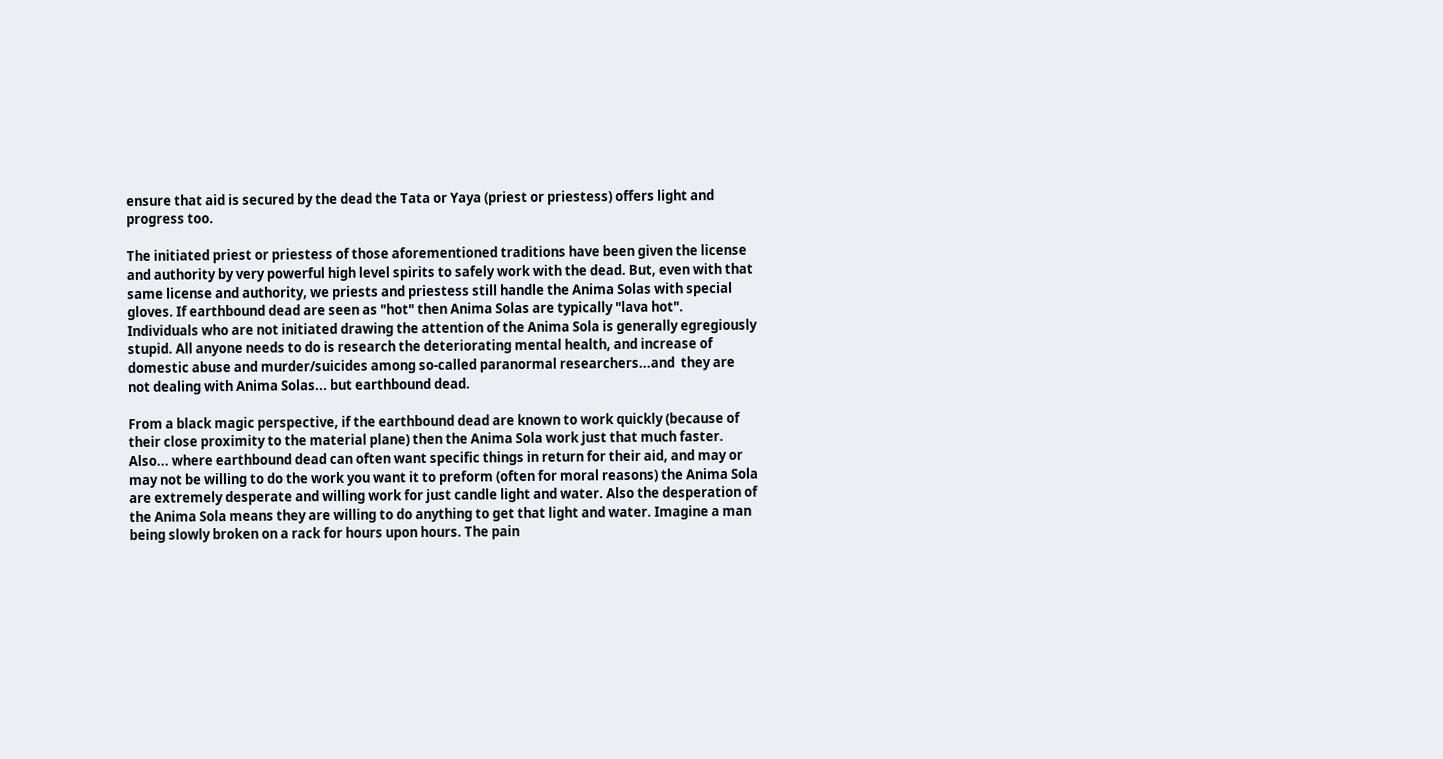ensure that aid is secured by the dead the Tata or Yaya (priest or priestess) offers light and progress too.

The initiated priest or priestess of those aforementioned traditions have been given the license and authority by very powerful high level spirits to safely work with the dead. But, even with that same license and authority, we priests and priestess still handle the Anima Solas with special gloves. If earthbound dead are seen as "hot" then Anima Solas are typically "lava hot". Individuals who are not initiated drawing the attention of the Anima Sola is generally egregiously stupid. All anyone needs to do is research the deteriorating mental health, and increase of domestic abuse and murder/suicides among so-called paranormal researchers...and  they are not dealing with Anima Solas... but earthbound dead.

From a black magic perspective, if the earthbound dead are known to work quickly (because of their close proximity to the material plane) then the Anima Sola work just that much faster. Also... where earthbound dead can often want specific things in return for their aid, and may or may not be willing to do the work you want it to preform (often for moral reasons) the Anima Sola are extremely desperate and willing work for just candle light and water. Also the desperation of the Anima Sola means they are willing to do anything to get that light and water. Imagine a man being slowly broken on a rack for hours upon hours. The pain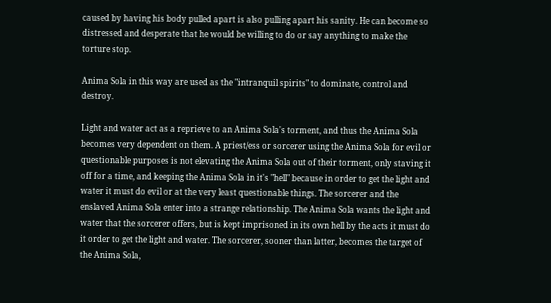caused by having his body pulled apart is also pulling apart his sanity. He can become so distressed and desperate that he would be willing to do or say anything to make the torture stop.

Anima Sola in this way are used as the "intranquil spirits" to dominate, control and destroy.

Light and water act as a reprieve to an Anima Sola's torment, and thus the Anima Sola becomes very dependent on them. A priest/ess or sorcerer using the Anima Sola for evil or questionable purposes is not elevating the Anima Sola out of their torment, only staving it off for a time, and keeping the Anima Sola in it's "hell" because in order to get the light and water it must do evil or at the very least questionable things. The sorcerer and the enslaved Anima Sola enter into a strange relationship. The Anima Sola wants the light and water that the sorcerer offers, but is kept imprisoned in its own hell by the acts it must do it order to get the light and water. The sorcerer, sooner than latter, becomes the target of the Anima Sola,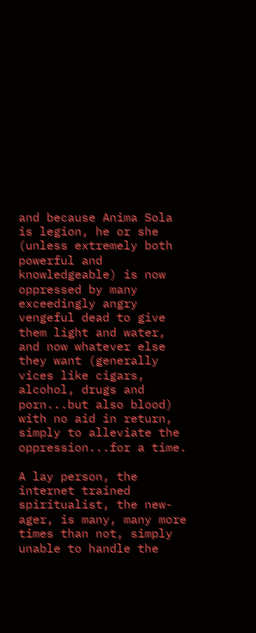and because Anima Sola is legion, he or she (unless extremely both powerful and knowledgeable) is now oppressed by many exceedingly angry vengeful dead to give them light and water, and now whatever else they want (generally vices like cigars, alcohol, drugs and porn...but also blood) with no aid in return, simply to alleviate the oppression...for a time.

A lay person, the internet trained spiritualist, the new-ager, is many, many more times than not, simply unable to handle the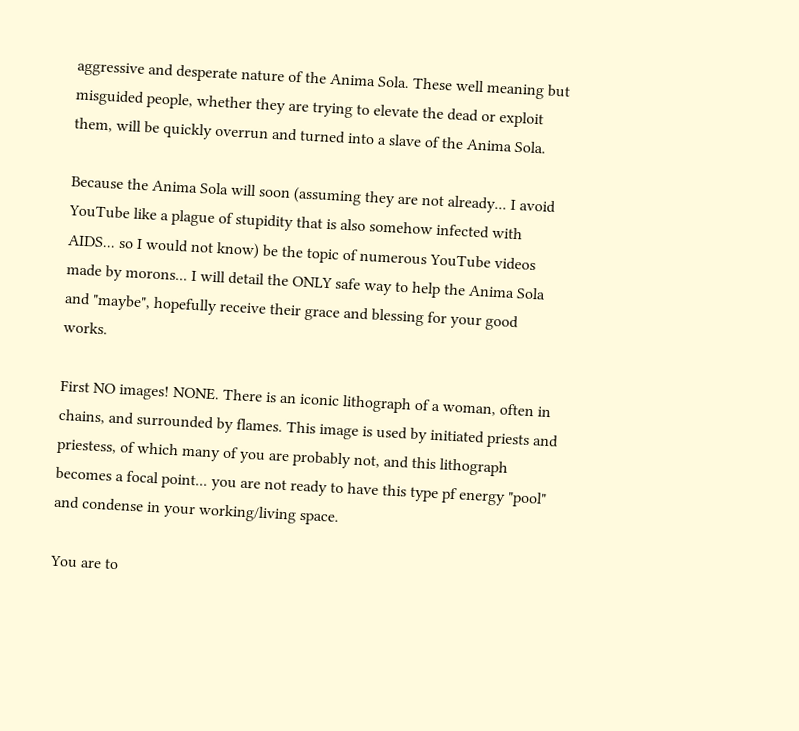aggressive and desperate nature of the Anima Sola. These well meaning but misguided people, whether they are trying to elevate the dead or exploit them, will be quickly overrun and turned into a slave of the Anima Sola.

Because the Anima Sola will soon (assuming they are not already... I avoid YouTube like a plague of stupidity that is also somehow infected with AIDS... so I would not know) be the topic of numerous YouTube videos made by morons... I will detail the ONLY safe way to help the Anima Sola and "maybe", hopefully receive their grace and blessing for your good works.

First NO images! NONE. There is an iconic lithograph of a woman, often in chains, and surrounded by flames. This image is used by initiated priests and priestess, of which many of you are probably not, and this lithograph becomes a focal point... you are not ready to have this type pf energy "pool" and condense in your working/living space.

You are to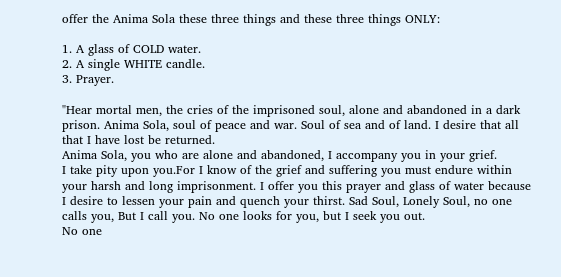offer the Anima Sola these three things and these three things ONLY:

1. A glass of COLD water.
2. A single WHITE candle.
3. Prayer.

"Hear mortal men, the cries of the imprisoned soul, alone and abandoned in a dark prison. Anima Sola, soul of peace and war. Soul of sea and of land. I desire that all that I have lost be returned.
Anima Sola, you who are alone and abandoned, I accompany you in your grief.
I take pity upon you.For I know of the grief and suffering you must endure within your harsh and long imprisonment. I offer you this prayer and glass of water because I desire to lessen your pain and quench your thirst. Sad Soul, Lonely Soul, no one calls you, But I call you. No one looks for you, but I seek you out.
No one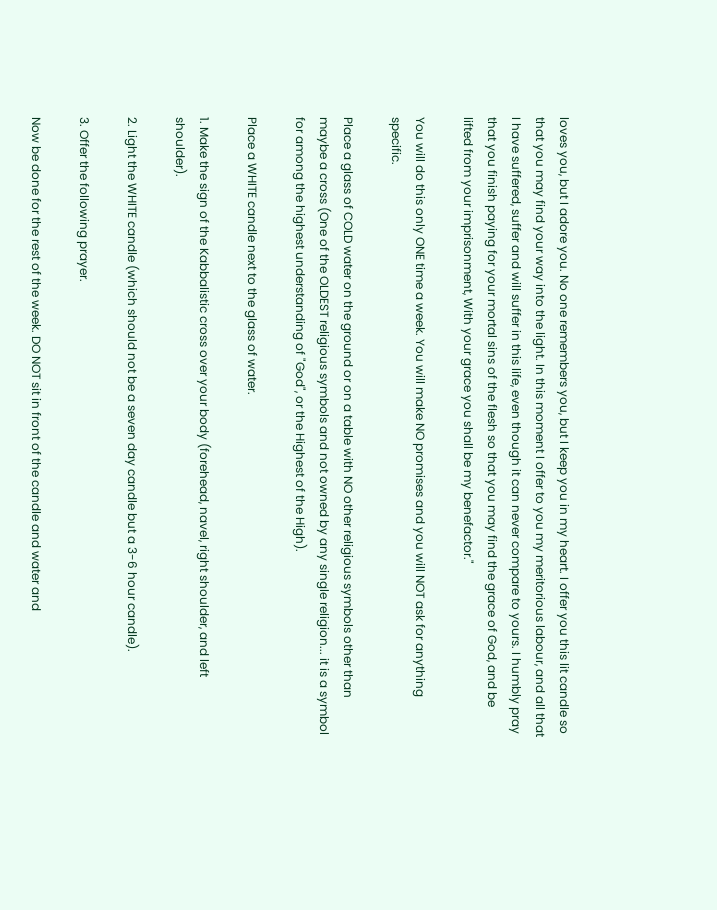loves you, but I adore you. No one remembers you, but I keep you in my heart. I offer you this lit candle so that you may find your way into the light. In this moment I offer to you my meritorious labour, and all that I have suffered, suffer and will suffer in this life, even though it can never compare to yours. I humbly pray that you finish paying for your mortal sins of the flesh so that you may find the grace of God, and be lifted from your imprisonment, With your grace you shall be my benefactor."

You will do this only ONE time a week. You will make NO promises and you will NOT ask for anything specific.

Place a glass of COLD water on the ground or on a table with NO other religious symbols other than maybe a cross (One of the OLDEST religious symbols and not owned by any single religion... it is a symbol for among the highest understanding of "God", or the Highest of the High).

Place a WHITE candle next to the glass of water.

1. Make the sign of the Kabbalistic cross over your body (forehead, navel, right shoulder, and left shoulder).

2. Light the WHITE candle (which should not be a seven day candle but a 3-6 hour candle).

3. Offer the following prayer.

Now be done for the rest of the week. DO NOT sit in front of the candle and water and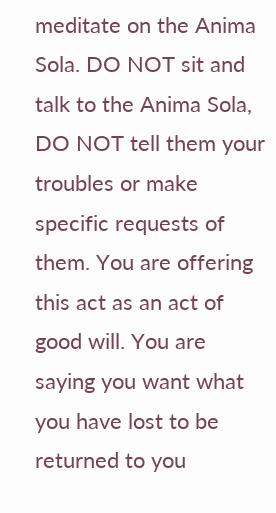meditate on the Anima Sola. DO NOT sit and talk to the Anima Sola, DO NOT tell them your troubles or make specific requests of them. You are offering this act as an act of good will. You are saying you want what you have lost to be returned to you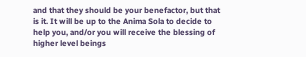and that they should be your benefactor, but that is it. It will be up to the Anima Sola to decide to help you, and/or you will receive the blessing of higher level beings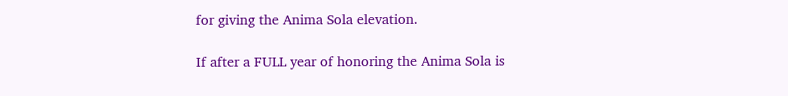for giving the Anima Sola elevation.

If after a FULL year of honoring the Anima Sola is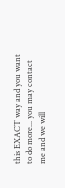this EXACT way and you want to do more... you may contact me and we will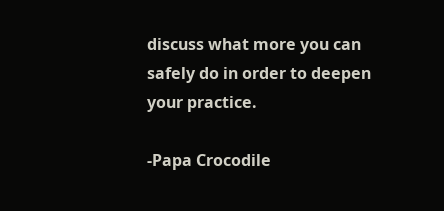discuss what more you can safely do in order to deepen your practice.

-Papa Crocodile